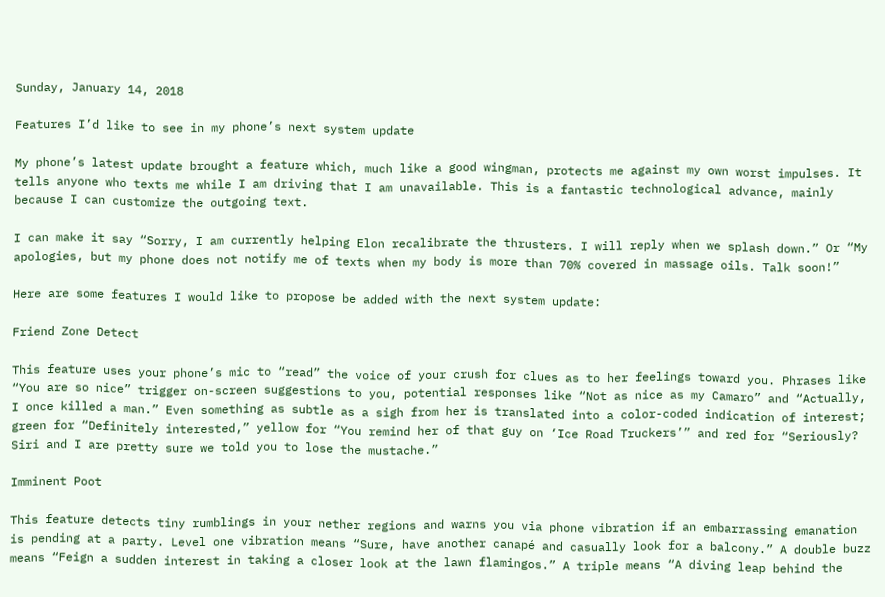Sunday, January 14, 2018

Features I’d like to see in my phone’s next system update

My phone’s latest update brought a feature which, much like a good wingman, protects me against my own worst impulses. It tells anyone who texts me while I am driving that I am unavailable. This is a fantastic technological advance, mainly because I can customize the outgoing text.

I can make it say “Sorry, I am currently helping Elon recalibrate the thrusters. I will reply when we splash down.” Or “My apologies, but my phone does not notify me of texts when my body is more than 70% covered in massage oils. Talk soon!”

Here are some features I would like to propose be added with the next system update:

Friend Zone Detect

This feature uses your phone’s mic to “read” the voice of your crush for clues as to her feelings toward you. Phrases like “You are so nice” trigger on-screen suggestions to you, potential responses like “Not as nice as my Camaro” and “Actually, I once killed a man.” Even something as subtle as a sigh from her is translated into a color-coded indication of interest; green for “Definitely interested,” yellow for “You remind her of that guy on ‘Ice Road Truckers’” and red for “Seriously? Siri and I are pretty sure we told you to lose the mustache.”

Imminent Poot

This feature detects tiny rumblings in your nether regions and warns you via phone vibration if an embarrassing emanation is pending at a party. Level one vibration means “Sure, have another canapé and casually look for a balcony.” A double buzz means “Feign a sudden interest in taking a closer look at the lawn flamingos.” A triple means “A diving leap behind the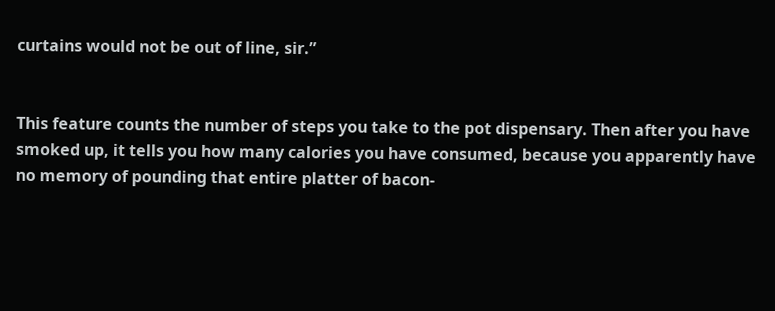curtains would not be out of line, sir.”


This feature counts the number of steps you take to the pot dispensary. Then after you have smoked up, it tells you how many calories you have consumed, because you apparently have no memory of pounding that entire platter of bacon-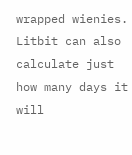wrapped wienies. Litbit can also calculate just how many days it will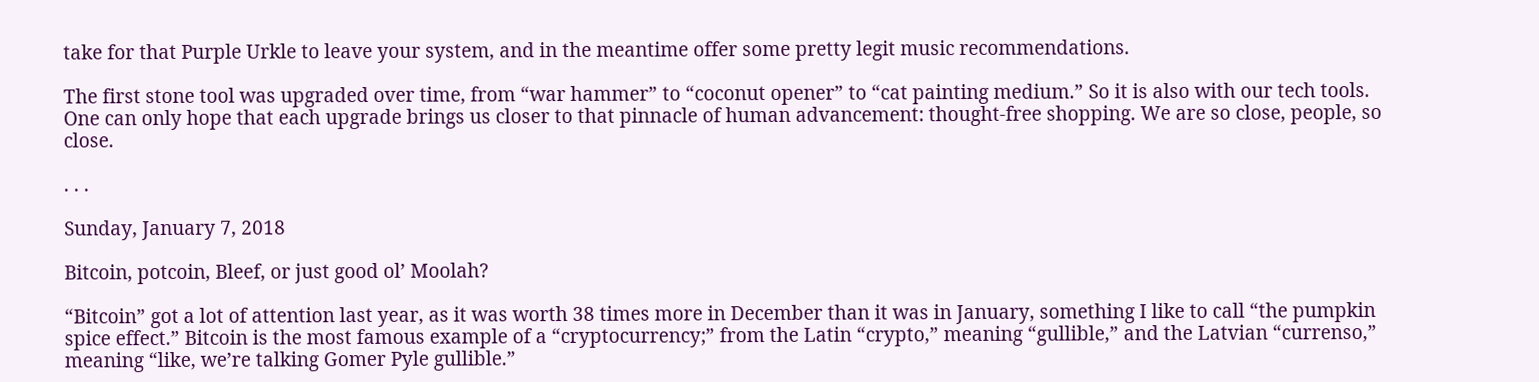take for that Purple Urkle to leave your system, and in the meantime offer some pretty legit music recommendations.

The first stone tool was upgraded over time, from “war hammer” to “coconut opener” to “cat painting medium.” So it is also with our tech tools. One can only hope that each upgrade brings us closer to that pinnacle of human advancement: thought-free shopping. We are so close, people, so close.

. . .

Sunday, January 7, 2018

Bitcoin, potcoin, Bleef, or just good ol’ Moolah?

“Bitcoin” got a lot of attention last year, as it was worth 38 times more in December than it was in January, something I like to call “the pumpkin spice effect.” Bitcoin is the most famous example of a “cryptocurrency;” from the Latin “crypto,” meaning “gullible,” and the Latvian “currenso,” meaning “like, we’re talking Gomer Pyle gullible.”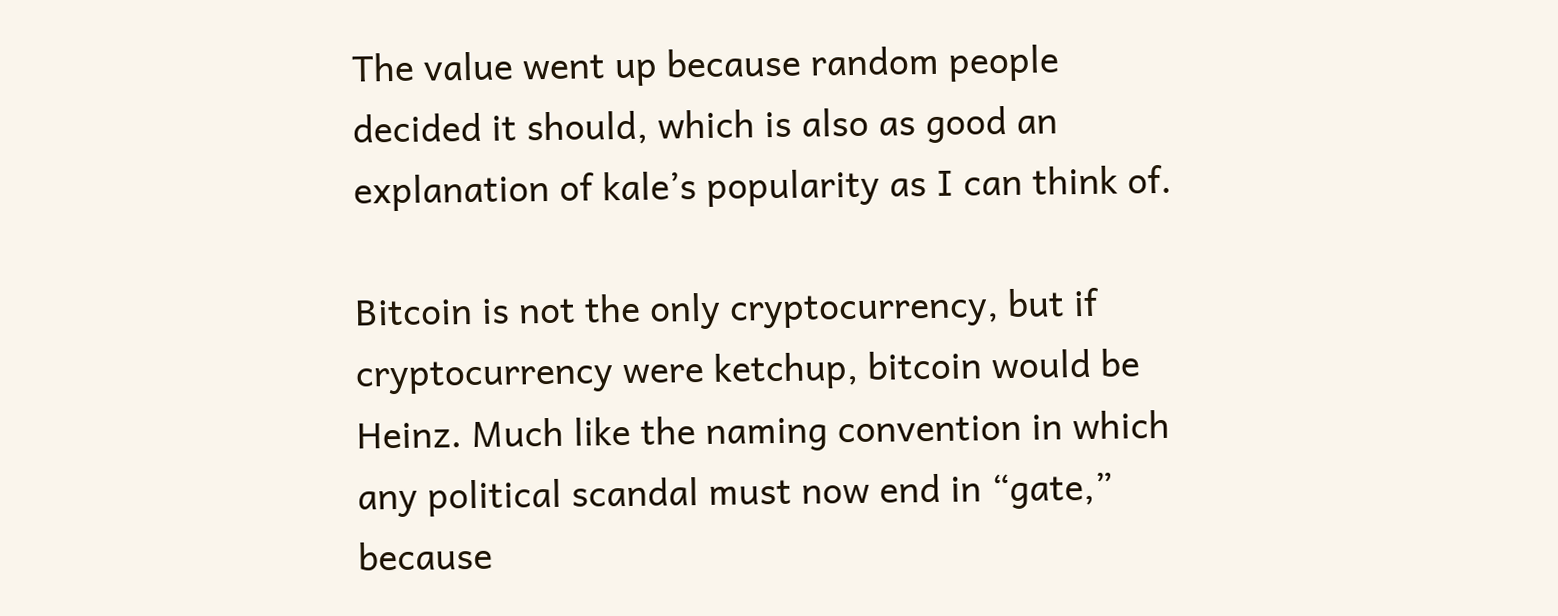The value went up because random people decided it should, which is also as good an explanation of kale’s popularity as I can think of.

Bitcoin is not the only cryptocurrency, but if cryptocurrency were ketchup, bitcoin would be Heinz. Much like the naming convention in which any political scandal must now end in “gate,” because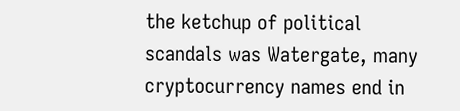the ketchup of political scandals was Watergate, many cryptocurrency names end in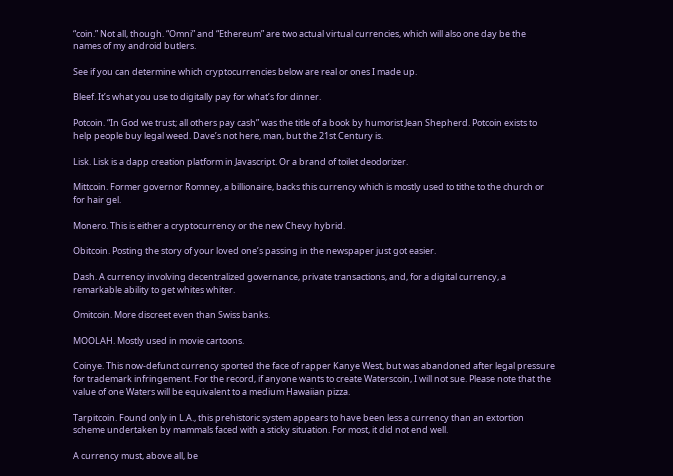“coin.” Not all, though. “Omni” and “Ethereum” are two actual virtual currencies, which will also one day be the names of my android butlers.

See if you can determine which cryptocurrencies below are real or ones I made up.

Bleef. It’s what you use to digitally pay for what’s for dinner.

Potcoin. “In God we trust; all others pay cash” was the title of a book by humorist Jean Shepherd. Potcoin exists to help people buy legal weed. Dave’s not here, man, but the 21st Century is.

Lisk. Lisk is a dapp creation platform in Javascript. Or a brand of toilet deodorizer.

Mittcoin. Former governor Romney, a billionaire, backs this currency which is mostly used to tithe to the church or for hair gel.

Monero. This is either a cryptocurrency or the new Chevy hybrid.

Obitcoin. Posting the story of your loved one’s passing in the newspaper just got easier.

Dash. A currency involving decentralized governance, private transactions, and, for a digital currency, a remarkable ability to get whites whiter.

Omitcoin. More discreet even than Swiss banks.

MOOLAH. Mostly used in movie cartoons.

Coinye. This now-defunct currency sported the face of rapper Kanye West, but was abandoned after legal pressure for trademark infringement. For the record, if anyone wants to create Waterscoin, I will not sue. Please note that the value of one Waters will be equivalent to a medium Hawaiian pizza.

Tarpitcoin. Found only in L.A., this prehistoric system appears to have been less a currency than an extortion scheme undertaken by mammals faced with a sticky situation. For most, it did not end well.

A currency must, above all, be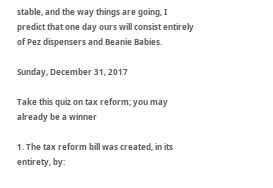stable, and the way things are going, I predict that one day ours will consist entirely of Pez dispensers and Beanie Babies.

Sunday, December 31, 2017

Take this quiz on tax reform; you may already be a winner

1. The tax reform bill was created, in its entirety, by: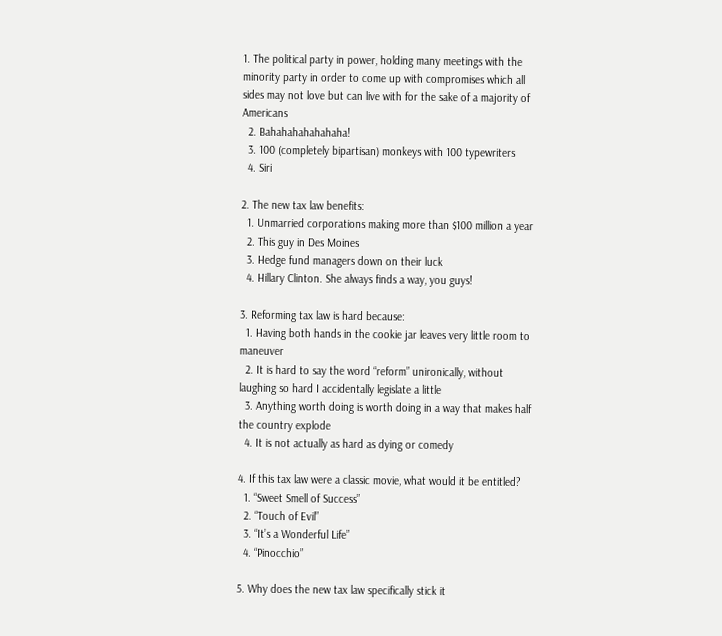1. The political party in power, holding many meetings with the minority party in order to come up with compromises which all sides may not love but can live with for the sake of a majority of Americans
  2. Bahahahahahahaha!
  3. 100 (completely bipartisan) monkeys with 100 typewriters
  4. Siri

2. The new tax law benefits:
  1. Unmarried corporations making more than $100 million a year
  2. This guy in Des Moines
  3. Hedge fund managers down on their luck
  4. Hillary Clinton. She always finds a way, you guys!

3. Reforming tax law is hard because:
  1. Having both hands in the cookie jar leaves very little room to maneuver
  2. It is hard to say the word “reform” unironically, without laughing so hard I accidentally legislate a little
  3. Anything worth doing is worth doing in a way that makes half the country explode
  4. It is not actually as hard as dying or comedy

4. If this tax law were a classic movie, what would it be entitled?
  1. “Sweet Smell of Success”
  2. “Touch of Evil”
  3. “It’s a Wonderful Life”
  4. “Pinocchio”

5. Why does the new tax law specifically stick it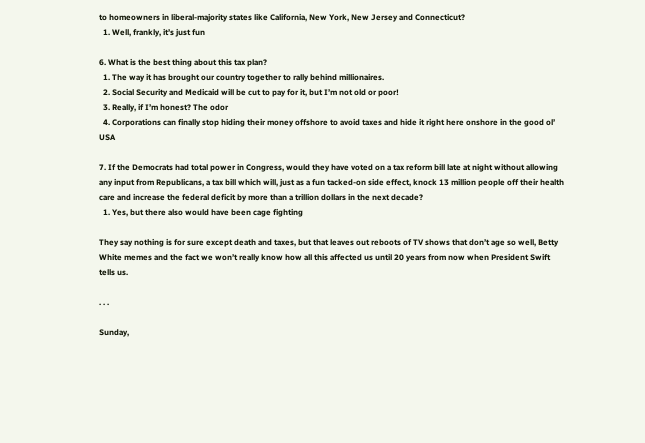to homeowners in liberal-majority states like California, New York, New Jersey and Connecticut?
  1. Well, frankly, it’s just fun

6. What is the best thing about this tax plan?
  1. The way it has brought our country together to rally behind millionaires.
  2. Social Security and Medicaid will be cut to pay for it, but I’m not old or poor!
  3. Really, if I’m honest? The odor
  4. Corporations can finally stop hiding their money offshore to avoid taxes and hide it right here onshore in the good ol’ USA

7. If the Democrats had total power in Congress, would they have voted on a tax reform bill late at night without allowing any input from Republicans, a tax bill which will, just as a fun tacked-on side effect, knock 13 million people off their health care and increase the federal deficit by more than a trillion dollars in the next decade?
  1. Yes, but there also would have been cage fighting

They say nothing is for sure except death and taxes, but that leaves out reboots of TV shows that don’t age so well, Betty White memes and the fact we won’t really know how all this affected us until 20 years from now when President Swift tells us.

. . .

Sunday,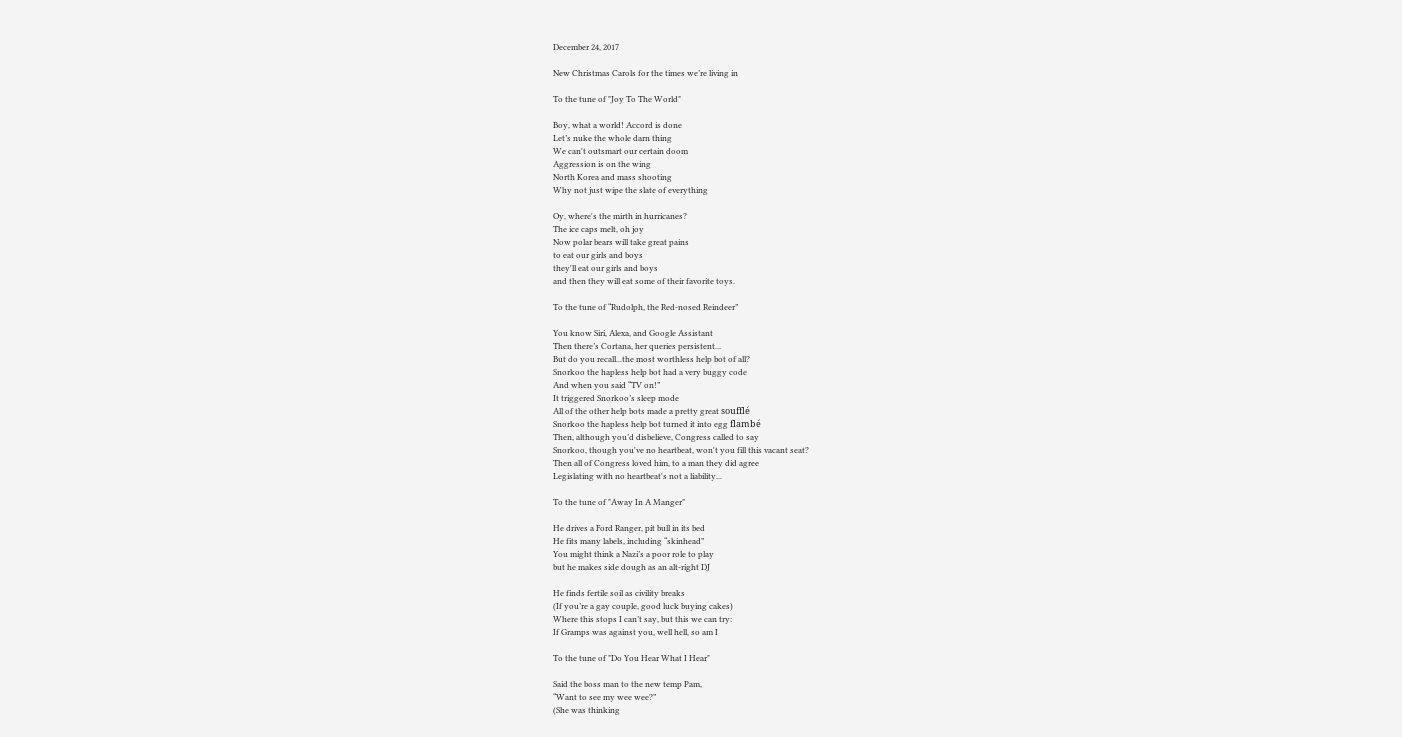December 24, 2017

New Christmas Carols for the times we’re living in

To the tune of "Joy To The World"

Boy, what a world! Accord is done
Let’s nuke the whole darn thing
We can't outsmart our certain doom
Aggression is on the wing
North Korea and mass shooting
Why not just wipe the slate of everything

Oy, where's the mirth in hurricanes?
The ice caps melt, oh joy
Now polar bears will take great pains
to eat our girls and boys
they'll eat our girls and boys
and then they will eat some of their favorite toys.

To the tune of “Rudolph, the Red-nosed Reindeer”

You know Siri, Alexa, and Google Assistant
Then there’s Cortana, her queries persistent...
But do you recall...the most worthless help bot of all?
Snorkoo the hapless help bot had a very buggy code
And when you said “TV on!”
It triggered Snorkoo’s sleep mode
All of the other help bots made a pretty great soufflé
Snorkoo the hapless help bot turned it into egg flambé
Then, although you’d disbelieve, Congress called to say
Snorkoo, though you've no heartbeat, won't you fill this vacant seat?
Then all of Congress loved him, to a man they did agree
Legislating with no heartbeat's not a liability...

To the tune of "Away In A Manger"

He drives a Ford Ranger, pit bull in its bed
He fits many labels, including “skinhead”
You might think a Nazi’s a poor role to play
but he makes side dough as an alt-right DJ

He finds fertile soil as civility breaks
(If you’re a gay couple, good luck buying cakes)
Where this stops I can’t say, but this we can try:
If Gramps was against you, well hell, so am I

To the tune of "Do You Hear What I Hear"

Said the boss man to the new temp Pam,
“Want to see my wee wee?”
(She was thinking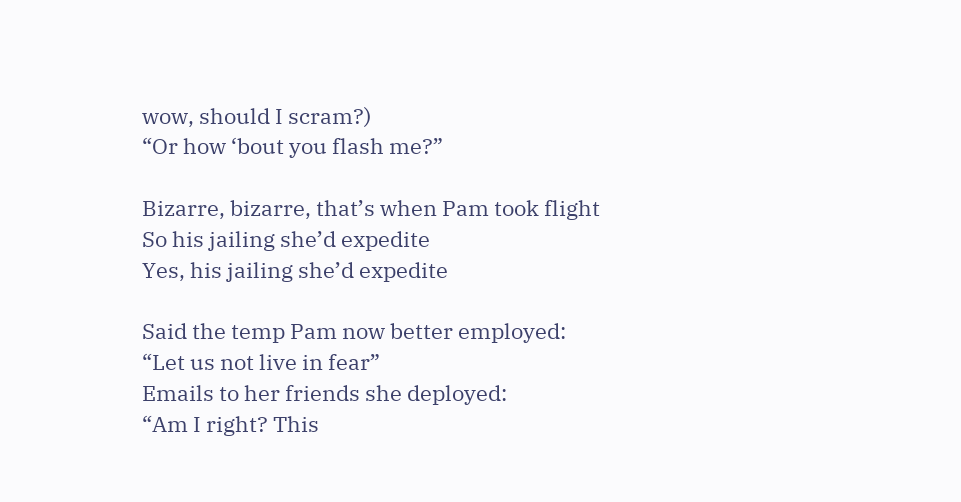wow, should I scram?)
“Or how ‘bout you flash me?”

Bizarre, bizarre, that’s when Pam took flight
So his jailing she’d expedite
Yes, his jailing she’d expedite

Said the temp Pam now better employed:
“Let us not live in fear”
Emails to her friends she deployed:
“Am I right? This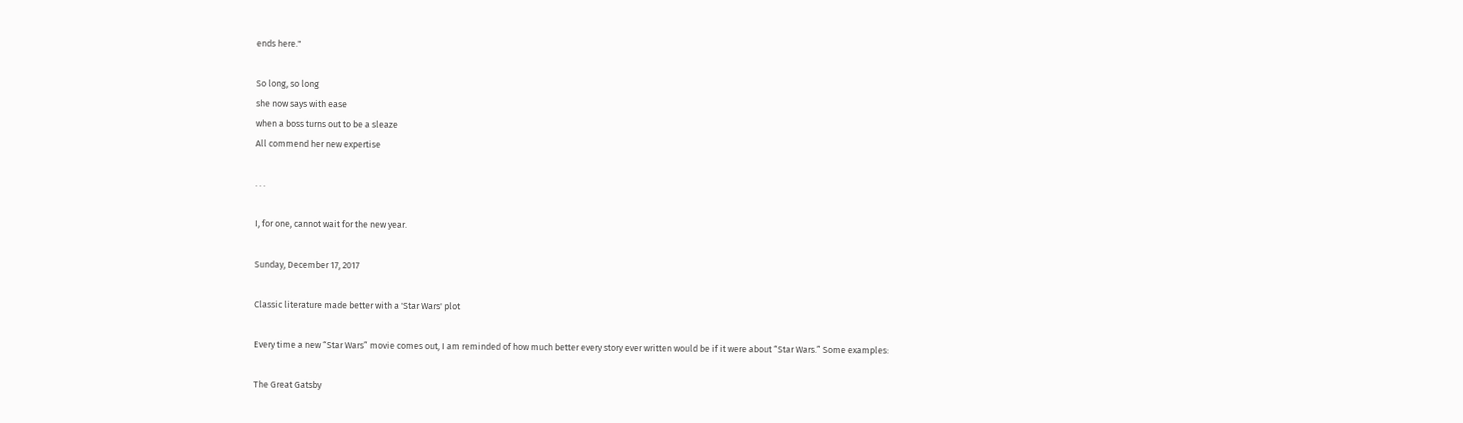ends here."

So long, so long
she now says with ease
when a boss turns out to be a sleaze
All commend her new expertise

. . .

I, for one, cannot wait for the new year.

Sunday, December 17, 2017

Classic literature made better with a 'Star Wars' plot

Every time a new “Star Wars” movie comes out, I am reminded of how much better every story ever written would be if it were about “Star Wars.” Some examples:

The Great Gatsby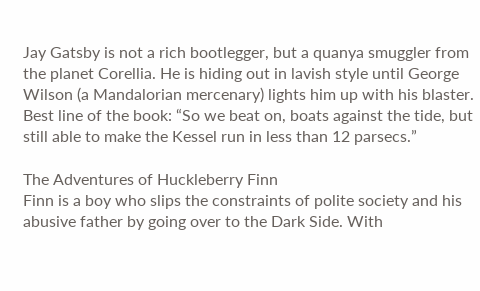Jay Gatsby is not a rich bootlegger, but a quanya smuggler from the planet Corellia. He is hiding out in lavish style until George Wilson (a Mandalorian mercenary) lights him up with his blaster. Best line of the book: “So we beat on, boats against the tide, but still able to make the Kessel run in less than 12 parsecs.”

The Adventures of Huckleberry Finn
Finn is a boy who slips the constraints of polite society and his abusive father by going over to the Dark Side. With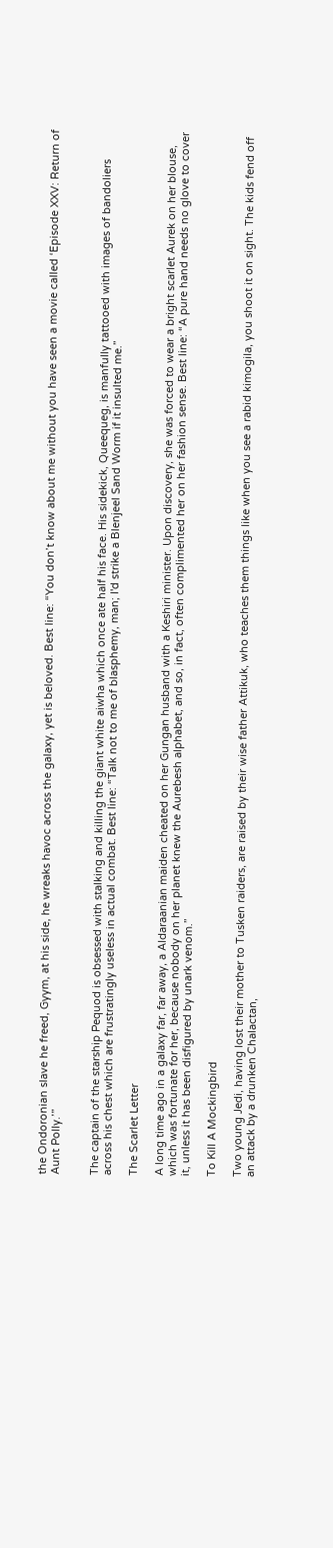the Ondoronian slave he freed, Gyym, at his side, he wreaks havoc across the galaxy, yet is beloved. Best line: “You don’t know about me without you have seen a movie called ‘Episode XXV: Return of Aunt Polly.’”


The captain of the starship Pequod is obsessed with stalking and killing the giant white aiwha which once ate half his face. His sidekick, Queequeg, is manfully tattooed with images of bandoliers across his chest which are frustratingly useless in actual combat. Best line: “Talk not to me of blasphemy, man; I'd strike a Blenjeel Sand Worm if it insulted me.”

The Scarlet Letter

A long time ago in a galaxy far, far away, a Aldaraanian maiden cheated on her Gungan husband with a Keshiri minister. Upon discovery, she was forced to wear a bright scarlet Aurek on her blouse, which was fortunate for her, because nobody on her planet knew the Aurebesh alphabet, and so, in fact, often complimented her on her fashion sense. Best line: “A pure hand needs no glove to cover it, unless it has been disfigured by unark venom.”

To Kill A Mockingbird

Two young Jedi, having lost their mother to Tusken raiders, are raised by their wise father Attikuk, who teaches them things like when you see a rabid kimogila, you shoot it on sight. The kids fend off an attack by a drunken Chalactan,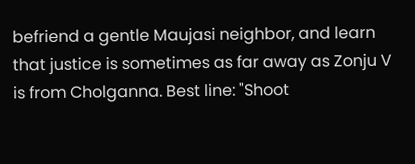befriend a gentle Maujasi neighbor, and learn that justice is sometimes as far away as Zonju V is from Cholganna. Best line: "Shoot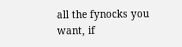all the fynocks you want, if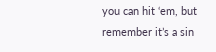you can hit ‘em, but remember it’s a sin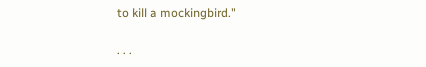to kill a mockingbird."

. . .